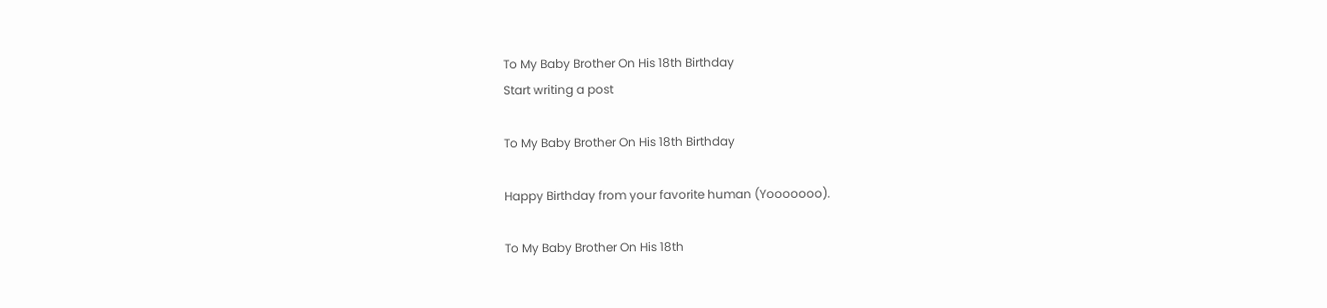To My Baby Brother On His 18th Birthday
Start writing a post

To My Baby Brother On His 18th Birthday

Happy Birthday from your favorite human (Yooooooo).

To My Baby Brother On His 18th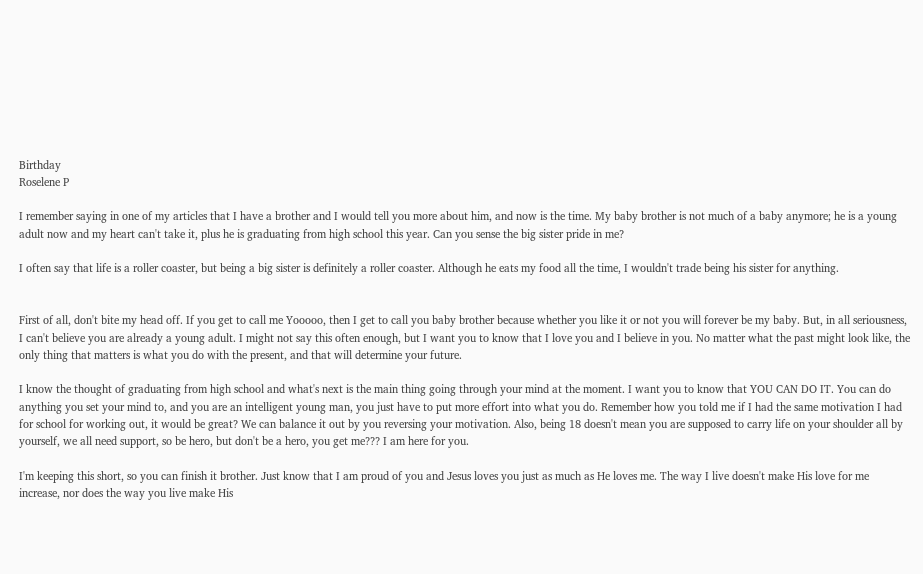Birthday
Roselene P

I remember saying in one of my articles that I have a brother and I would tell you more about him, and now is the time. My baby brother is not much of a baby anymore; he is a young adult now and my heart can't take it, plus he is graduating from high school this year. Can you sense the big sister pride in me?

I often say that life is a roller coaster, but being a big sister is definitely a roller coaster. Although he eats my food all the time, I wouldn't trade being his sister for anything.


First of all, don't bite my head off. If you get to call me Yooooo, then I get to call you baby brother because whether you like it or not you will forever be my baby. But, in all seriousness, I can't believe you are already a young adult. I might not say this often enough, but I want you to know that I love you and I believe in you. No matter what the past might look like, the only thing that matters is what you do with the present, and that will determine your future.

I know the thought of graduating from high school and what's next is the main thing going through your mind at the moment. I want you to know that YOU CAN DO IT. You can do anything you set your mind to, and you are an intelligent young man, you just have to put more effort into what you do. Remember how you told me if I had the same motivation I had for school for working out, it would be great? We can balance it out by you reversing your motivation. Also, being 18 doesn't mean you are supposed to carry life on your shoulder all by yourself, we all need support, so be hero, but don't be a hero, you get me??? I am here for you.

I'm keeping this short, so you can finish it brother. Just know that I am proud of you and Jesus loves you just as much as He loves me. The way I live doesn't make His love for me increase, nor does the way you live make His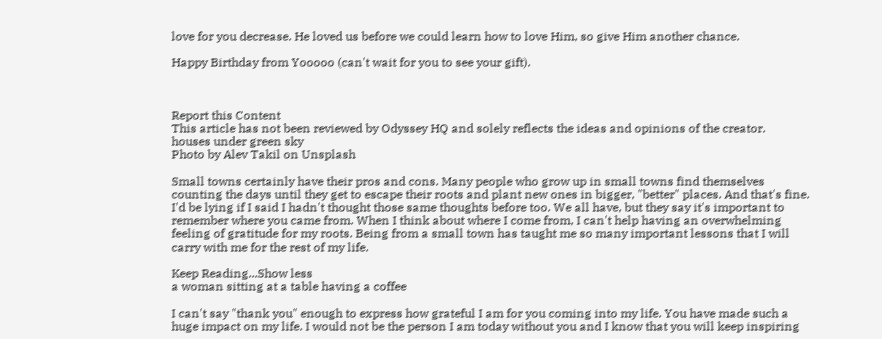love for you decrease. He loved us before we could learn how to love Him, so give Him another chance.

Happy Birthday from Yooooo (can't wait for you to see your gift).



Report this Content
This article has not been reviewed by Odyssey HQ and solely reflects the ideas and opinions of the creator.
houses under green sky
Photo by Alev Takil on Unsplash

Small towns certainly have their pros and cons. Many people who grow up in small towns find themselves counting the days until they get to escape their roots and plant new ones in bigger, "better" places. And that's fine. I'd be lying if I said I hadn't thought those same thoughts before too. We all have, but they say it's important to remember where you came from. When I think about where I come from, I can't help having an overwhelming feeling of gratitude for my roots. Being from a small town has taught me so many important lessons that I will carry with me for the rest of my life.

Keep Reading...Show less
a woman sitting at a table having a coffee

I can't say "thank you" enough to express how grateful I am for you coming into my life. You have made such a huge impact on my life. I would not be the person I am today without you and I know that you will keep inspiring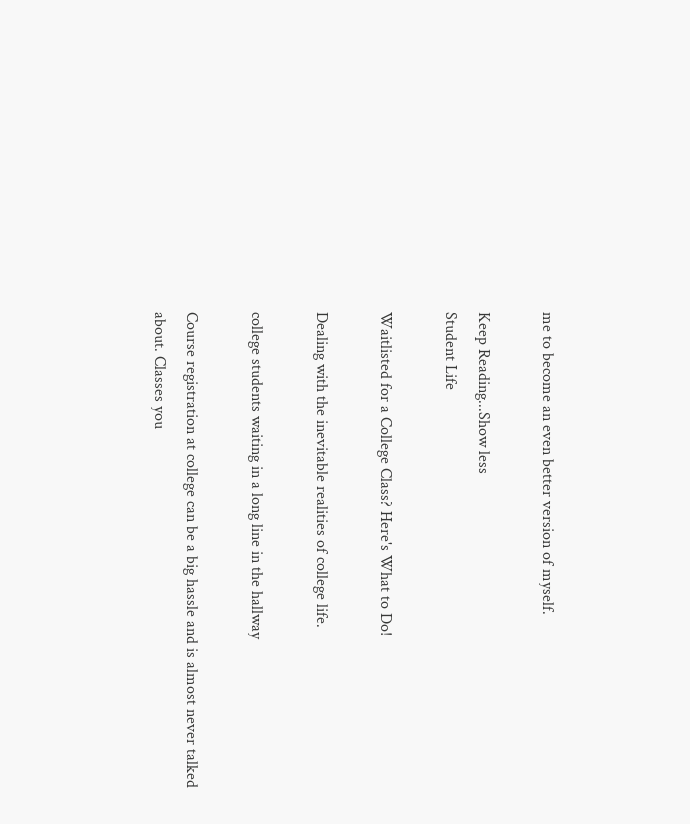me to become an even better version of myself.

Keep Reading...Show less
Student Life

Waitlisted for a College Class? Here's What to Do!

Dealing with the inevitable realities of college life.

college students waiting in a long line in the hallway

Course registration at college can be a big hassle and is almost never talked about. Classes you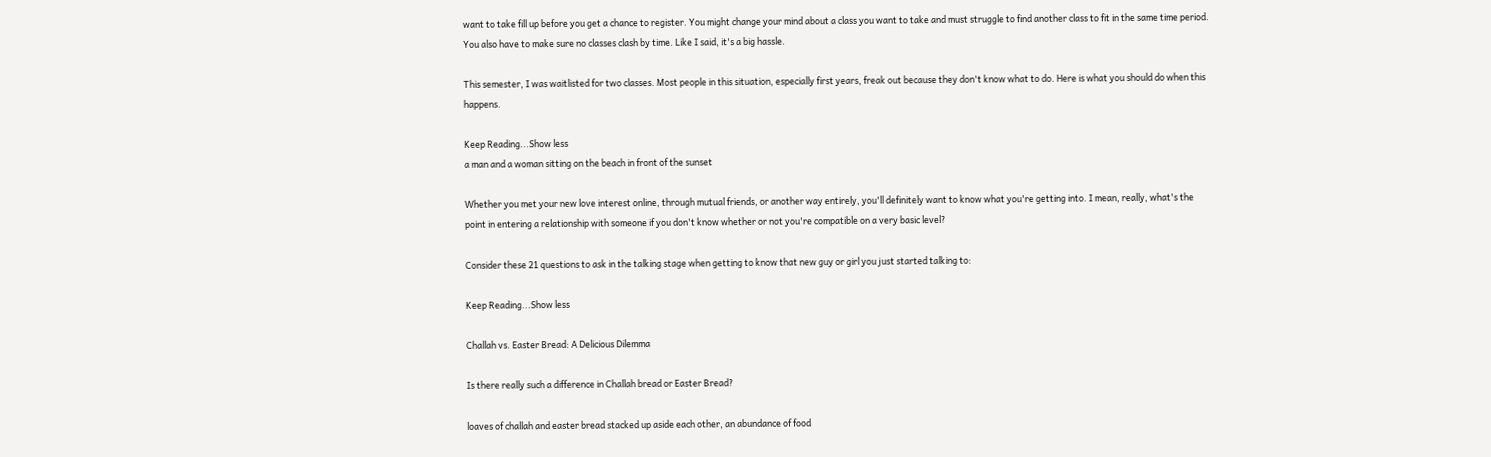want to take fill up before you get a chance to register. You might change your mind about a class you want to take and must struggle to find another class to fit in the same time period. You also have to make sure no classes clash by time. Like I said, it's a big hassle.

This semester, I was waitlisted for two classes. Most people in this situation, especially first years, freak out because they don't know what to do. Here is what you should do when this happens.

Keep Reading...Show less
a man and a woman sitting on the beach in front of the sunset

Whether you met your new love interest online, through mutual friends, or another way entirely, you'll definitely want to know what you're getting into. I mean, really, what's the point in entering a relationship with someone if you don't know whether or not you're compatible on a very basic level?

Consider these 21 questions to ask in the talking stage when getting to know that new guy or girl you just started talking to:

Keep Reading...Show less

Challah vs. Easter Bread: A Delicious Dilemma

Is there really such a difference in Challah bread or Easter Bread?

loaves of challah and easter bread stacked up aside each other, an abundance of food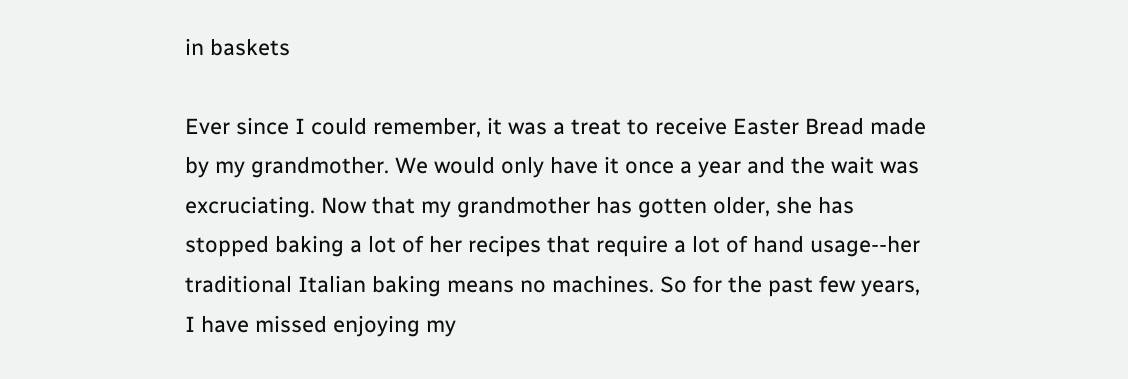in baskets

Ever since I could remember, it was a treat to receive Easter Bread made by my grandmother. We would only have it once a year and the wait was excruciating. Now that my grandmother has gotten older, she has stopped baking a lot of her recipes that require a lot of hand usage--her traditional Italian baking means no machines. So for the past few years, I have missed enjoying my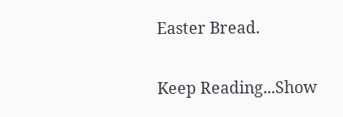Easter Bread.

Keep Reading...Show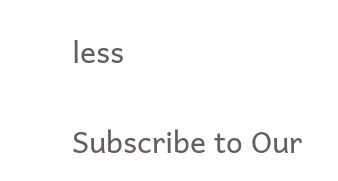less

Subscribe to Our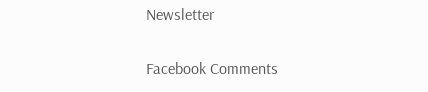Newsletter

Facebook Comments